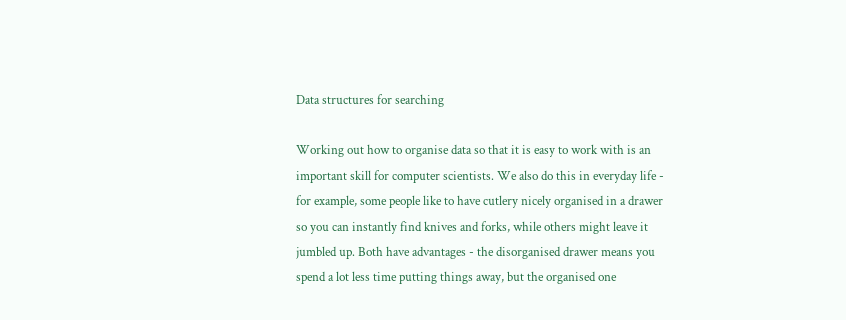Data structures for searching

Working out how to organise data so that it is easy to work with is an important skill for computer scientists. We also do this in everyday life - for example, some people like to have cutlery nicely organised in a drawer so you can instantly find knives and forks, while others might leave it jumbled up. Both have advantages - the disorganised drawer means you spend a lot less time putting things away, but the organised one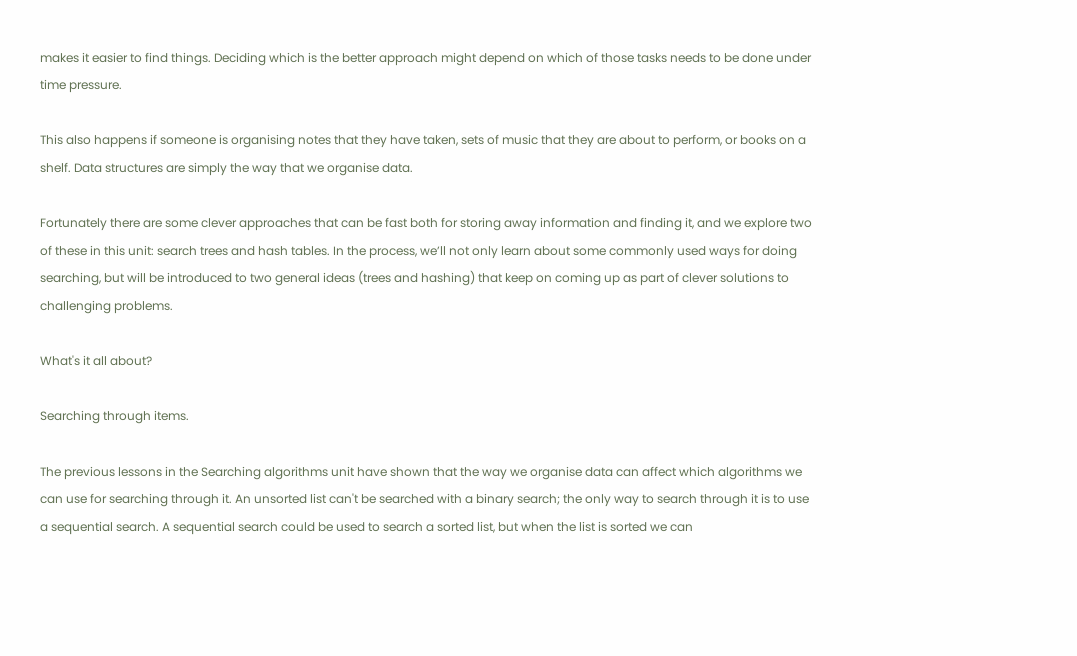makes it easier to find things. Deciding which is the better approach might depend on which of those tasks needs to be done under time pressure.

This also happens if someone is organising notes that they have taken, sets of music that they are about to perform, or books on a shelf. Data structures are simply the way that we organise data.

Fortunately there are some clever approaches that can be fast both for storing away information and finding it, and we explore two of these in this unit: search trees and hash tables. In the process, we’ll not only learn about some commonly used ways for doing searching, but will be introduced to two general ideas (trees and hashing) that keep on coming up as part of clever solutions to challenging problems.

What's it all about?

Searching through items.

The previous lessons in the Searching algorithms unit have shown that the way we organise data can affect which algorithms we can use for searching through it. An unsorted list can't be searched with a binary search; the only way to search through it is to use a sequential search. A sequential search could be used to search a sorted list, but when the list is sorted we can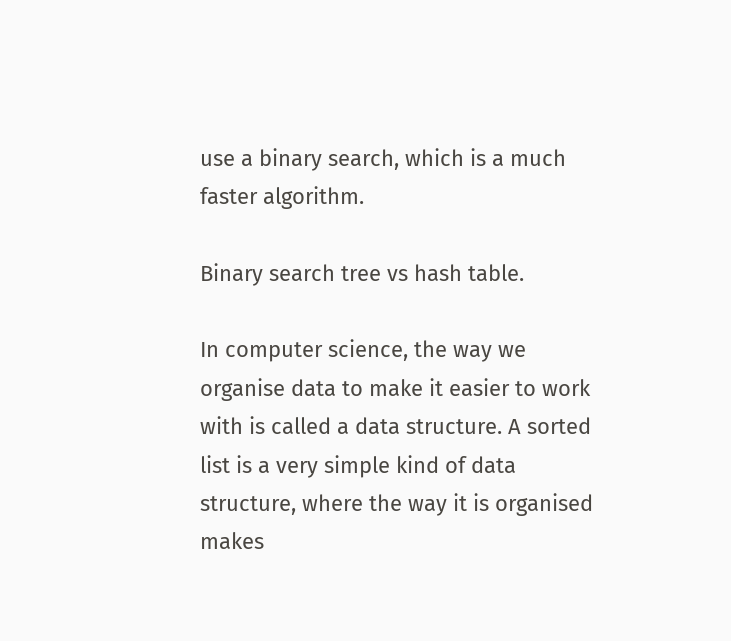use a binary search, which is a much faster algorithm.

Binary search tree vs hash table.

In computer science, the way we organise data to make it easier to work with is called a data structure. A sorted list is a very simple kind of data structure, where the way it is organised makes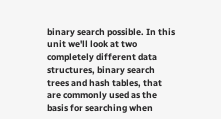binary search possible. In this unit we'll look at two completely different data structures, binary search trees and hash tables, that are commonly used as the basis for searching when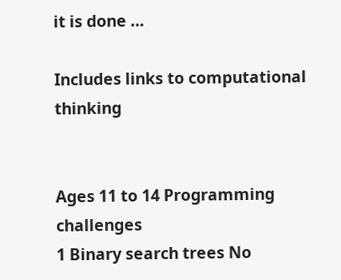it is done …

Includes links to computational thinking


Ages 11 to 14 Programming challenges
1 Binary search trees No